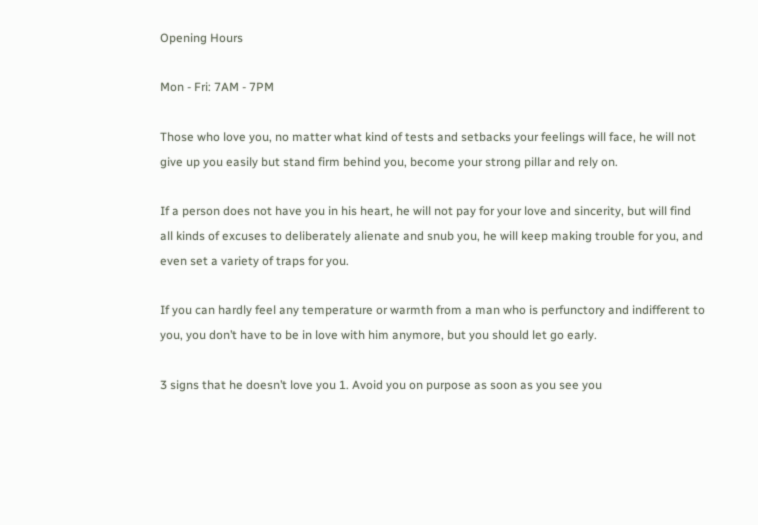Opening Hours

Mon - Fri: 7AM - 7PM

Those who love you, no matter what kind of tests and setbacks your feelings will face, he will not give up you easily but stand firm behind you, become your strong pillar and rely on.

If a person does not have you in his heart, he will not pay for your love and sincerity, but will find all kinds of excuses to deliberately alienate and snub you, he will keep making trouble for you, and even set a variety of traps for you.

If you can hardly feel any temperature or warmth from a man who is perfunctory and indifferent to you, you don’t have to be in love with him anymore, but you should let go early.

3 signs that he doesn’t love you 1. Avoid you on purpose as soon as you see you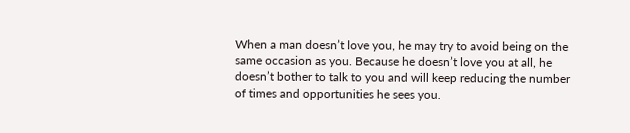When a man doesn’t love you, he may try to avoid being on the same occasion as you. Because he doesn’t love you at all, he doesn’t bother to talk to you and will keep reducing the number of times and opportunities he sees you.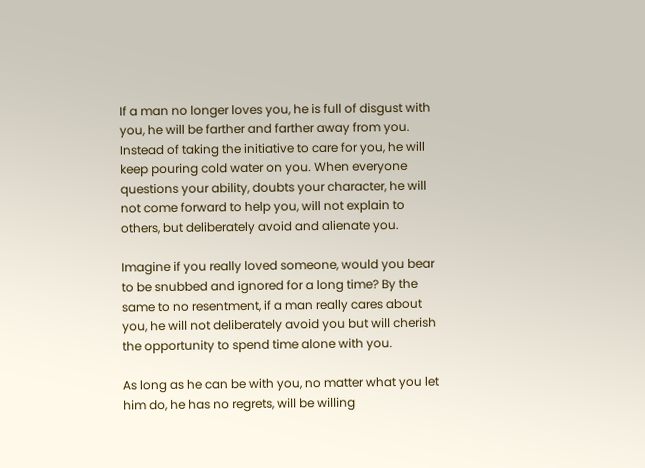If a man no longer loves you, he is full of disgust with you, he will be farther and farther away from you. Instead of taking the initiative to care for you, he will keep pouring cold water on you. When everyone questions your ability, doubts your character, he will not come forward to help you, will not explain to others, but deliberately avoid and alienate you.

Imagine if you really loved someone, would you bear to be snubbed and ignored for a long time? By the same to no resentment, if a man really cares about you, he will not deliberately avoid you but will cherish the opportunity to spend time alone with you.

As long as he can be with you, no matter what you let him do, he has no regrets, will be willing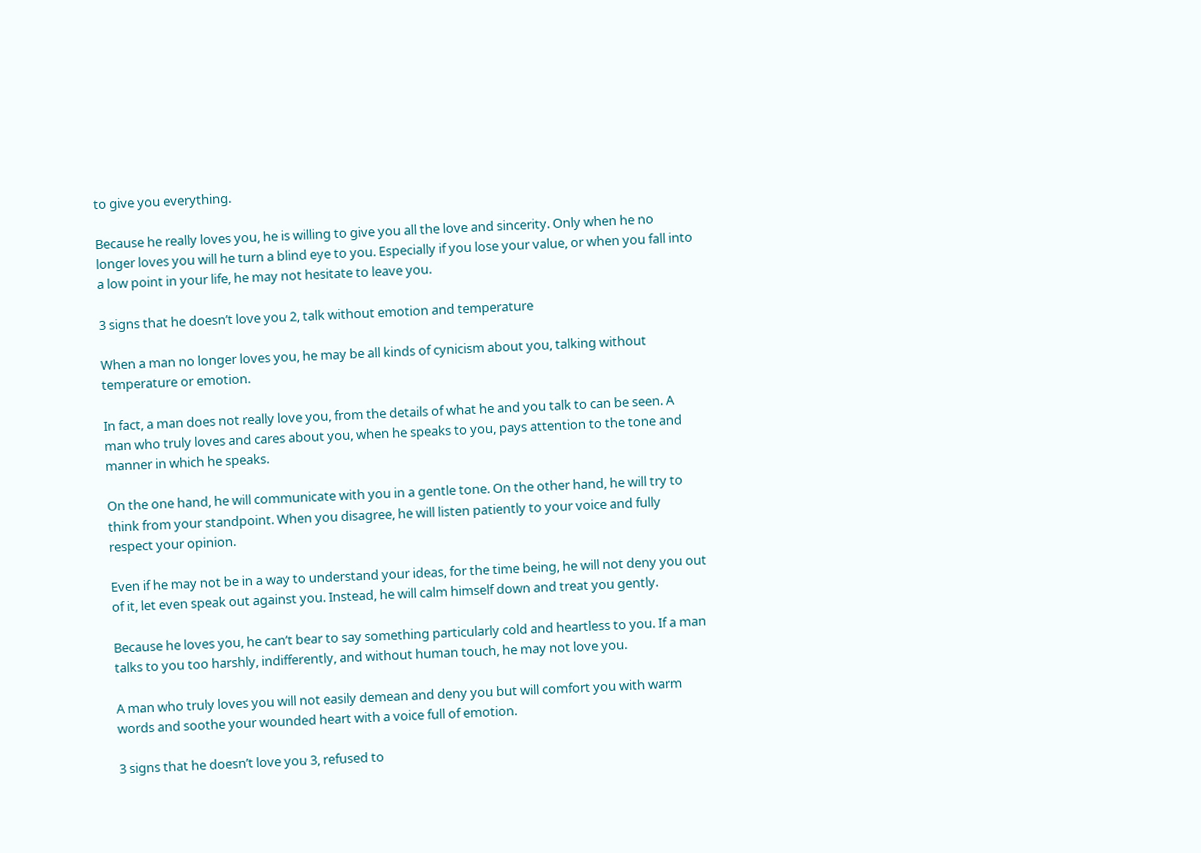to give you everything.

Because he really loves you, he is willing to give you all the love and sincerity. Only when he no longer loves you will he turn a blind eye to you. Especially if you lose your value, or when you fall into a low point in your life, he may not hesitate to leave you.

3 signs that he doesn’t love you 2, talk without emotion and temperature

When a man no longer loves you, he may be all kinds of cynicism about you, talking without temperature or emotion.

In fact, a man does not really love you, from the details of what he and you talk to can be seen. A man who truly loves and cares about you, when he speaks to you, pays attention to the tone and manner in which he speaks.

On the one hand, he will communicate with you in a gentle tone. On the other hand, he will try to think from your standpoint. When you disagree, he will listen patiently to your voice and fully respect your opinion.

Even if he may not be in a way to understand your ideas, for the time being, he will not deny you out of it, let even speak out against you. Instead, he will calm himself down and treat you gently.

Because he loves you, he can’t bear to say something particularly cold and heartless to you. If a man talks to you too harshly, indifferently, and without human touch, he may not love you.

A man who truly loves you will not easily demean and deny you but will comfort you with warm words and soothe your wounded heart with a voice full of emotion.

3 signs that he doesn’t love you 3, refused to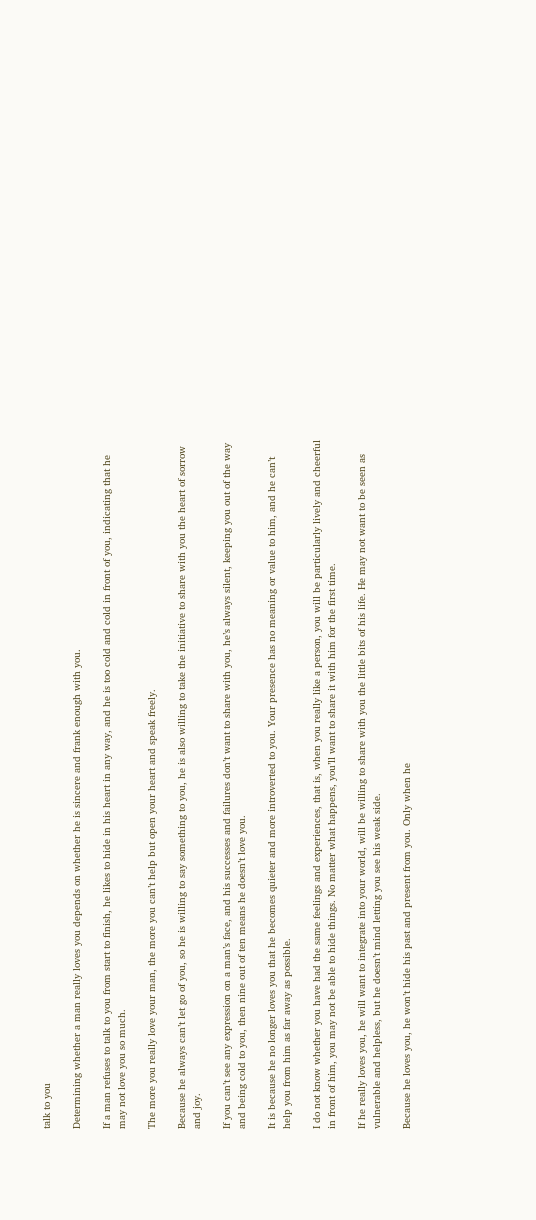talk to you

Determining whether a man really loves you depends on whether he is sincere and frank enough with you.

If a man refuses to talk to you from start to finish, he likes to hide in his heart in any way, and he is too cold and cold in front of you, indicating that he may not love you so much.

The more you really love your man, the more you can’t help but open your heart and speak freely.

Because he always can’t let go of you, so he is willing to say something to you, he is also willing to take the initiative to share with you the heart of sorrow and joy.

If you can’t see any expression on a man’s face, and his successes and failures don’t want to share with you, he’s always silent, keeping you out of the way and being cold to you, then nine out of ten means he doesn’t love you.

It is because he no longer loves you that he becomes quieter and more introverted to you. Your presence has no meaning or value to him, and he can’t help you from him as far away as possible.

I do not know whether you have had the same feelings and experiences, that is, when you really like a person, you will be particularly lively and cheerful in front of him, you may not be able to hide things. No matter what happens, you’ll want to share it with him for the first time.

If he really loves you, he will want to integrate into your world, will be willing to share with you the little bits of his life. He may not want to be seen as vulnerable and helpless, but he doesn’t mind letting you see his weak side.

Because he loves you, he won’t hide his past and present from you. Only when he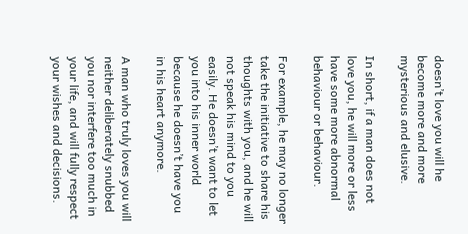doesn’t love you will he become more and more mysterious and elusive.

In short, if a man does not love you, he will more or less have some more abnormal behaviour or behaviour.

For example, he may no longer take the initiative to share his thoughts with you, and he will not speak his mind to you easily. He doesn’t want to let you into his inner world because he doesn’t have you in his heart anymore.

A man who truly loves you will neither deliberately snubbed you nor interfere too much in your life, and will fully respect your wishes and decisions.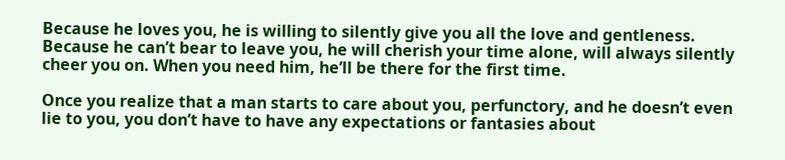Because he loves you, he is willing to silently give you all the love and gentleness. Because he can’t bear to leave you, he will cherish your time alone, will always silently cheer you on. When you need him, he’ll be there for the first time.

Once you realize that a man starts to care about you, perfunctory, and he doesn’t even lie to you, you don’t have to have any expectations or fantasies about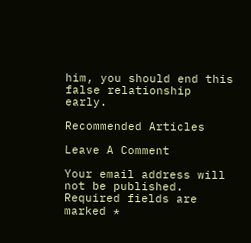him, you should end this false relationship early.

Recommended Articles

Leave A Comment

Your email address will not be published. Required fields are marked *